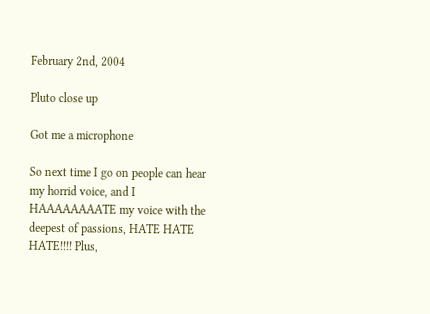February 2nd, 2004

Pluto close up

Got me a microphone

So next time I go on people can hear my horrid voice, and I HAAAAAAAATE my voice with the deepest of passions, HATE HATE HATE!!!! Plus,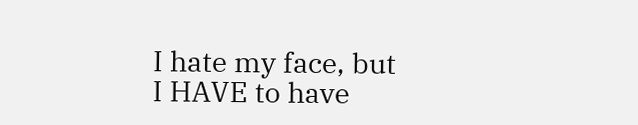I hate my face, but I HAVE to have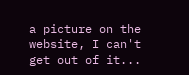a picture on the website, I can't get out of it...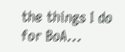the things I do for BoA...